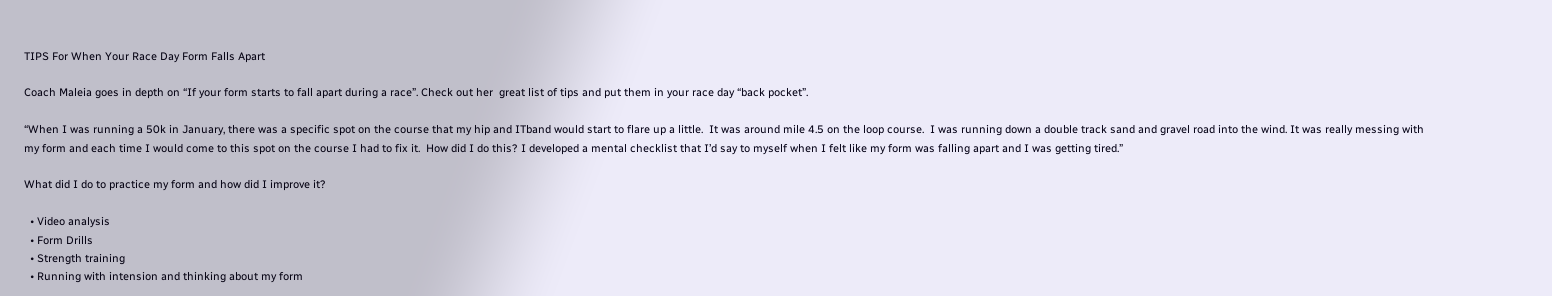TIPS For When Your Race Day Form Falls Apart

Coach Maleia goes in depth on “If your form starts to fall apart during a race”. Check out her  great list of tips and put them in your race day “back pocket”.

“When I was running a 50k in January, there was a specific spot on the course that my hip and ITband would start to flare up a little.  It was around mile 4.5 on the loop course.  I was running down a double track sand and gravel road into the wind. It was really messing with my form and each time I would come to this spot on the course I had to fix it.  How did I do this? I developed a mental checklist that I’d say to myself when I felt like my form was falling apart and I was getting tired.”

What did I do to practice my form and how did I improve it?

  • Video analysis
  • Form Drills
  • Strength training
  • Running with intension and thinking about my form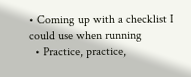• Coming up with a checklist I could use when running
  • Practice, practice,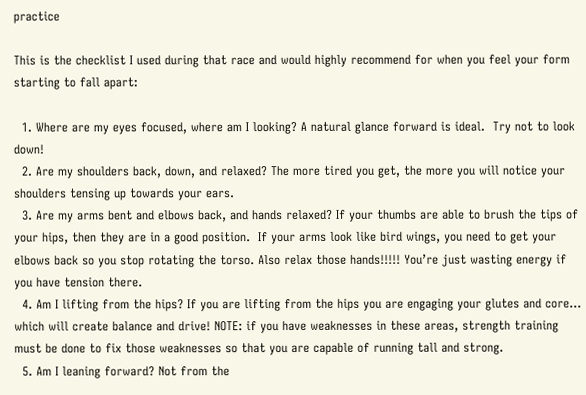practice

This is the checklist I used during that race and would highly recommend for when you feel your form starting to fall apart:

  1. Where are my eyes focused, where am I looking? A natural glance forward is ideal.  Try not to look down!
  2. Are my shoulders back, down, and relaxed? The more tired you get, the more you will notice your shoulders tensing up towards your ears.
  3. Are my arms bent and elbows back, and hands relaxed? If your thumbs are able to brush the tips of your hips, then they are in a good position.  If your arms look like bird wings, you need to get your elbows back so you stop rotating the torso. Also relax those hands!!!!! You’re just wasting energy if you have tension there.
  4. Am I lifting from the hips? If you are lifting from the hips you are engaging your glutes and core… which will create balance and drive! NOTE: if you have weaknesses in these areas, strength training must be done to fix those weaknesses so that you are capable of running tall and strong.
  5. Am I leaning forward? Not from the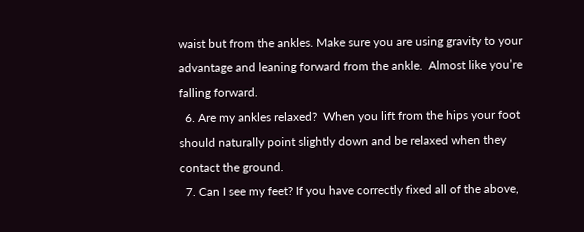waist but from the ankles. Make sure you are using gravity to your advantage and leaning forward from the ankle.  Almost like you’re falling forward.
  6. Are my ankles relaxed?  When you lift from the hips your foot should naturally point slightly down and be relaxed when they contact the ground.
  7. Can I see my feet? If you have correctly fixed all of the above,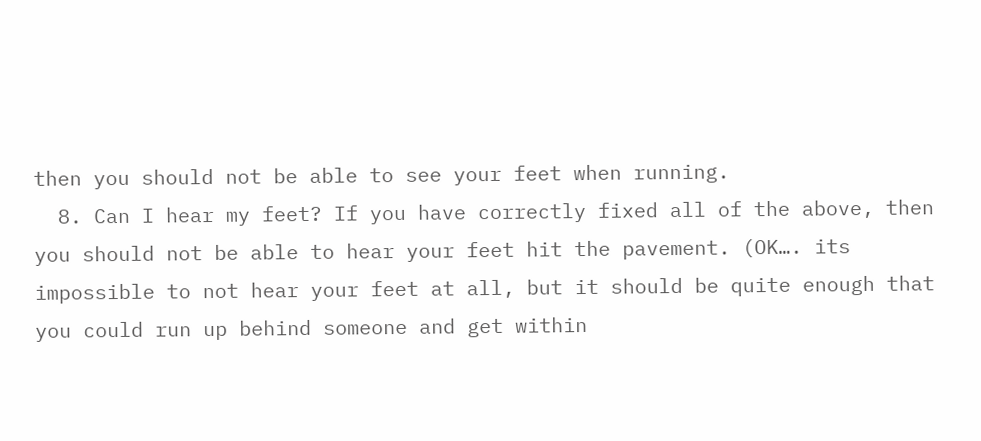then you should not be able to see your feet when running.
  8. Can I hear my feet? If you have correctly fixed all of the above, then you should not be able to hear your feet hit the pavement. (OK…. its impossible to not hear your feet at all, but it should be quite enough that you could run up behind someone and get within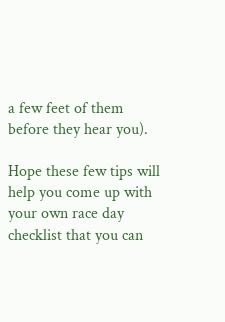a few feet of them before they hear you).

Hope these few tips will help you come up with your own race day checklist that you can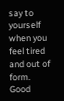say to yourself when you feel tired and out of form.  Good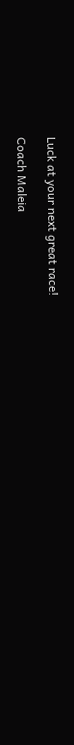Luck at your next great race!

Coach Maleia